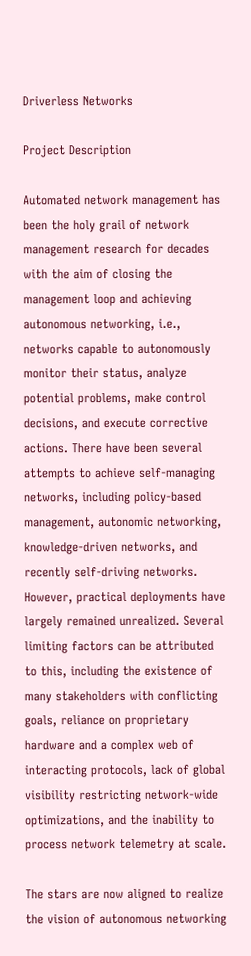Driverless Networks

Project Description

Automated network management has been the holy grail of network management research for decades with the aim of closing the management loop and achieving autonomous networking, i.e., networks capable to autonomously monitor their status, analyze potential problems, make control decisions, and execute corrective actions. There have been several attempts to achieve self-managing networks, including policy-based management, autonomic networking, knowledge-driven networks, and recently self-driving networks. However, practical deployments have largely remained unrealized. Several limiting factors can be attributed to this, including the existence of many stakeholders with conflicting goals, reliance on proprietary hardware and a complex web of interacting protocols, lack of global visibility restricting network-wide optimizations, and the inability to process network telemetry at scale.

The stars are now aligned to realize the vision of autonomous networking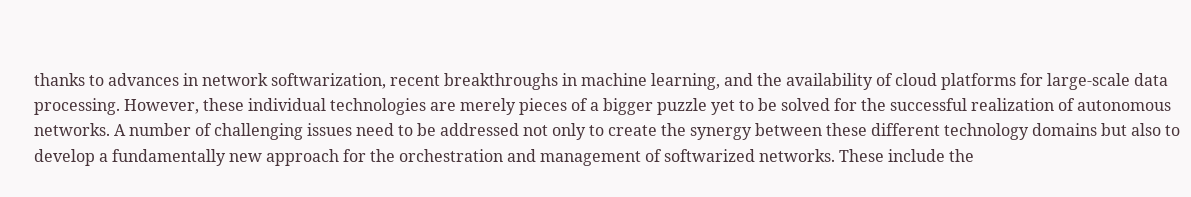thanks to advances in network softwarization, recent breakthroughs in machine learning, and the availability of cloud platforms for large-scale data processing. However, these individual technologies are merely pieces of a bigger puzzle yet to be solved for the successful realization of autonomous networks. A number of challenging issues need to be addressed not only to create the synergy between these different technology domains but also to develop a fundamentally new approach for the orchestration and management of softwarized networks. These include the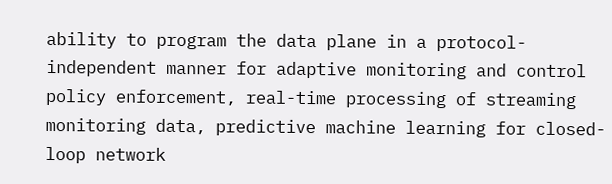ability to program the data plane in a protocol-independent manner for adaptive monitoring and control policy enforcement, real-time processing of streaming monitoring data, predictive machine learning for closed-loop network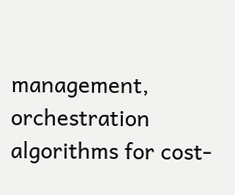management, orchestration algorithms for cost-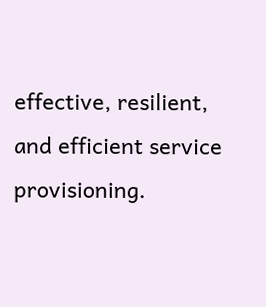effective, resilient, and efficient service provisioning.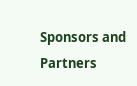Sponsors and Partners